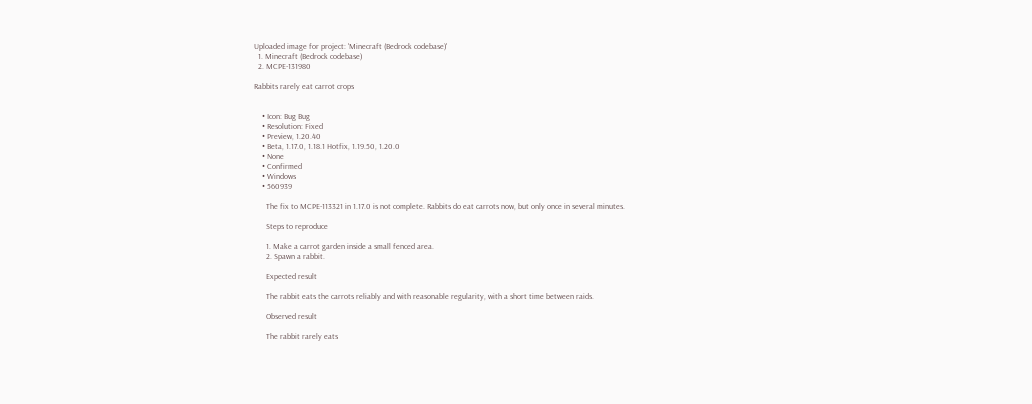Uploaded image for project: 'Minecraft (Bedrock codebase)'
  1. Minecraft (Bedrock codebase)
  2. MCPE-131980

Rabbits rarely eat carrot crops


    • Icon: Bug Bug
    • Resolution: Fixed
    • Preview, 1.20.40
    • Beta, 1.17.0, 1.18.1 Hotfix, 1.19.50, 1.20.0
    • None
    • Confirmed
    • Windows
    • 560939

      The fix to MCPE-113321 in 1.17.0 is not complete. Rabbits do eat carrots now, but only once in several minutes.

      Steps to reproduce

      1. Make a carrot garden inside a small fenced area.
      2. Spawn a rabbit.

      Expected result

      The rabbit eats the carrots reliably and with reasonable regularity, with a short time between raids.

      Observed result

      The rabbit rarely eats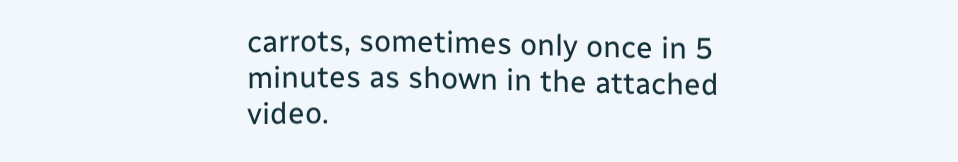carrots, sometimes only once in 5 minutes as shown in the attached video.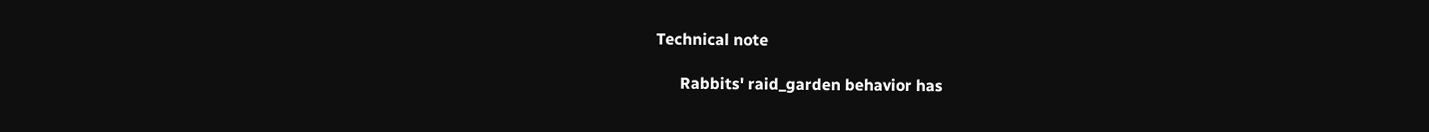Technical note

      Rabbits' raid_garden behavior has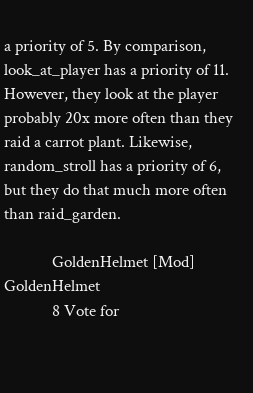a priority of 5. By comparison, look_at_player has a priority of 11. However, they look at the player probably 20x more often than they raid a carrot plant. Likewise, random_stroll has a priority of 6, but they do that much more often than raid_garden.

            GoldenHelmet [Mod] GoldenHelmet
            8 Vote for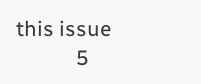this issue
            5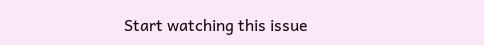Start watching this issue